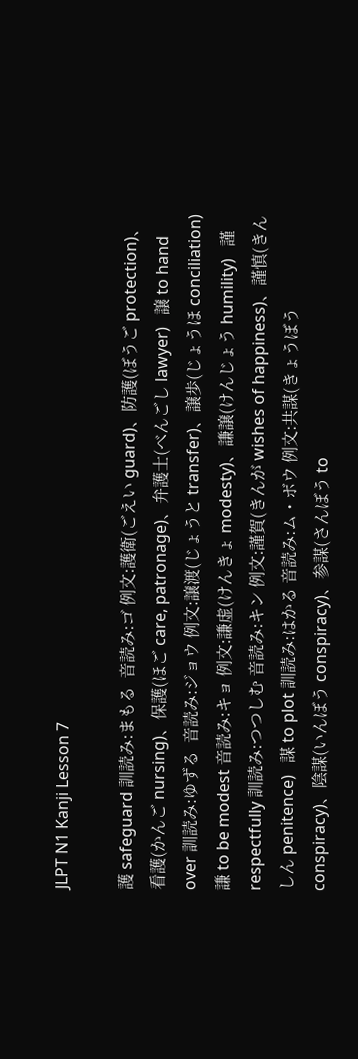JLPT N1 Kanji Lesson 7

護 safeguard 訓読み:まもる  音読み:ゴ 例文:護衛(ごえい guard)、防護(ぼうご protection)、看護(かんご nursing)、保護(ほご care, patronage)、弁護士(べんごし lawyer)   譲 to hand over 訓読み:ゆずる  音読み:ジョウ 例文:譲渡(じょうと transfer)、譲歩(じょうほ conciliation)   謙 to be modest 音読み:キョ 例文:謙虚(けんきょ modesty)、謙譲(けんじょう humility)   謹 respectfully 訓読み:つつしむ 音読み:キン 例文:謹賀(きんが wishes of happiness)、謹慎(きんしん penitence)   謀 to plot 訓読み:はかる 音読み:ム・ボウ 例文:共謀(きょうぼう conspiracy)、陰謀(いんぼう conspiracy)、参謀(さんぼう to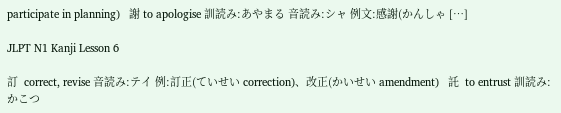participate in planning)   謝 to apologise 訓読み:あやまる 音読み:シャ 例文:感謝(かんしゃ […]

JLPT N1 Kanji Lesson 6

訂  correct, revise 音読み:テイ 例:訂正(ていせい correction)、改正(かいせい amendment)   託  to entrust 訓読み:かこつ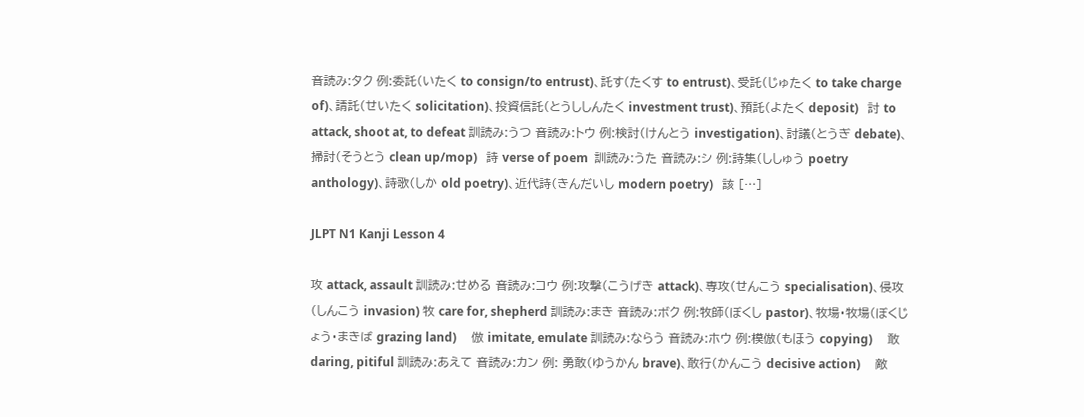音読み:タク 例:委託(いたく to consign/to entrust)、託す(たくす to entrust)、受託(じゅたく to take charge of)、請託(せいたく solicitation)、投資信託(とうししんたく investment trust)、預託(よたく deposit)   討 to attack, shoot at, to defeat 訓読み:うつ 音読み:トウ 例:検討(けんとう investigation)、討議(とうぎ debate)、掃討(そうとう clean up/mop)   詩 verse of poem  訓読み:うた 音読み:シ 例:詩集(ししゅう poetry anthology)、詩歌(しか old poetry)、近代詩(きんだいし modern poetry)   該 […]

JLPT N1 Kanji Lesson 4

攻 attack, assault 訓読み:せめる 音読み:コウ 例:攻撃(こうげき attack)、専攻(せんこう specialisation)、侵攻(しんこう invasion) 牧 care for, shepherd 訓読み:まき 音読み:ボク 例:牧師(ぼくし pastor)、牧場・牧場(ぼくじょう・まきば grazing land)     倣 imitate, emulate 訓読み:ならう 音読み:ホウ 例:模倣(もほう copying)     敢 daring, pitiful 訓読み:あえて 音読み:カン 例: 勇敢(ゆうかん brave)、敢行(かんこう decisive action)     敵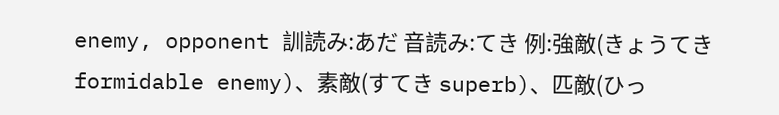enemy, opponent 訓読み:あだ 音読み:てき 例:強敵(きょうてき formidable enemy)、素敵(すてき superb)、匹敵(ひっ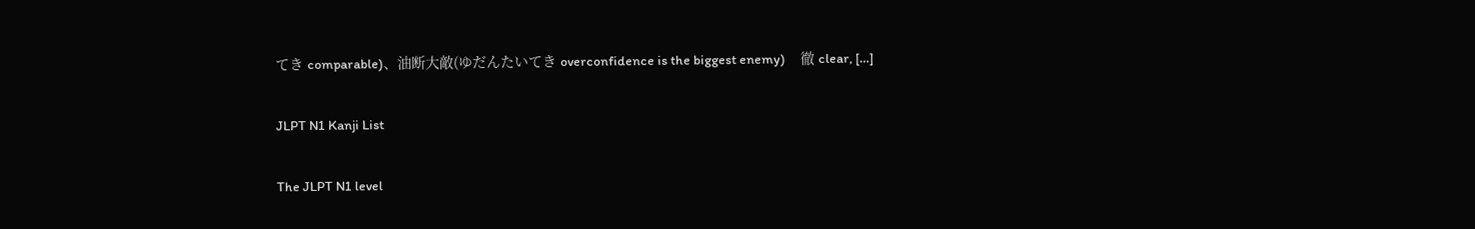てき comparable)、油断大敵(ゆだんたいてき overconfidence is the biggest enemy)     徹 clear, […]

JLPT N1 Kanji List

The JLPT N1 level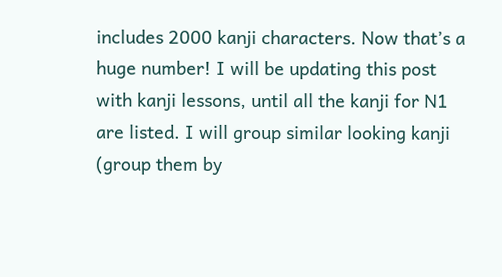includes 2000 kanji characters. Now that’s a huge number! I will be updating this post with kanji lessons, until all the kanji for N1 are listed. I will group similar looking kanji (group them by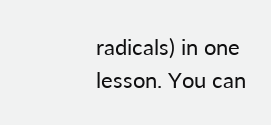radicals) in one lesson. You can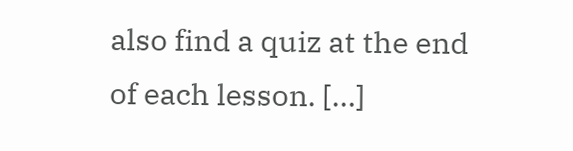also find a quiz at the end of each lesson. […]